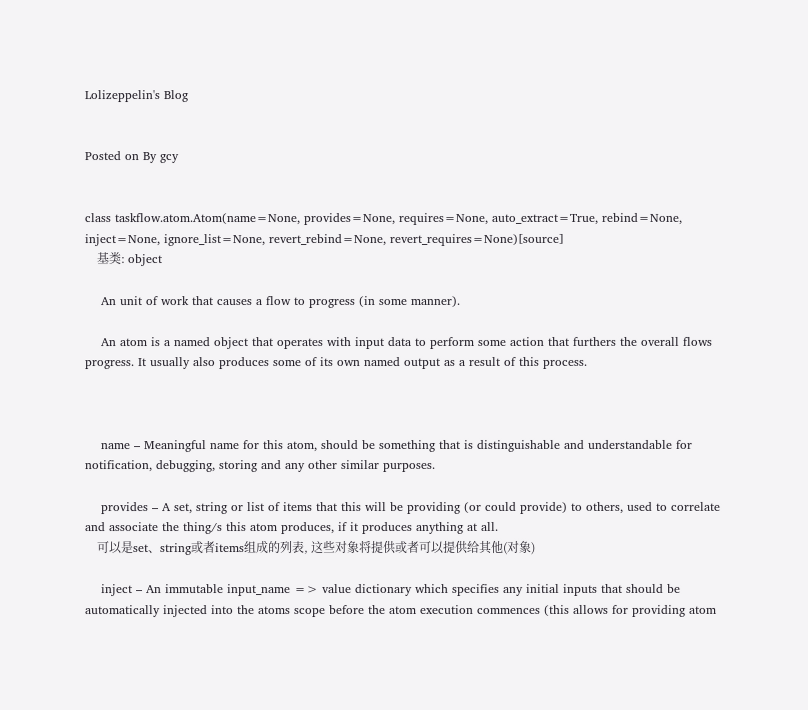Lolizeppelin's Blog


Posted on By gcy


class taskflow.atom.Atom(name=None, provides=None, requires=None, auto_extract=True, rebind=None, inject=None, ignore_list=None, revert_rebind=None, revert_requires=None)[source]
    基类: object

    An unit of work that causes a flow to progress (in some manner).

    An atom is a named object that operates with input data to perform some action that furthers the overall flows progress. It usually also produces some of its own named output as a result of this process.



    name – Meaningful name for this atom, should be something that is distinguishable and understandable for notification, debugging, storing and any other similar purposes.

    provides – A set, string or list of items that this will be providing (or could provide) to others, used to correlate and associate the thing/s this atom produces, if it produces anything at all.
    可以是set、string或者items组成的列表, 这些对象将提供或者可以提供给其他(对象)

    inject – An immutable input_name => value dictionary which specifies any initial inputs that should be automatically injected into the atoms scope before the atom execution commences (this allows for providing atom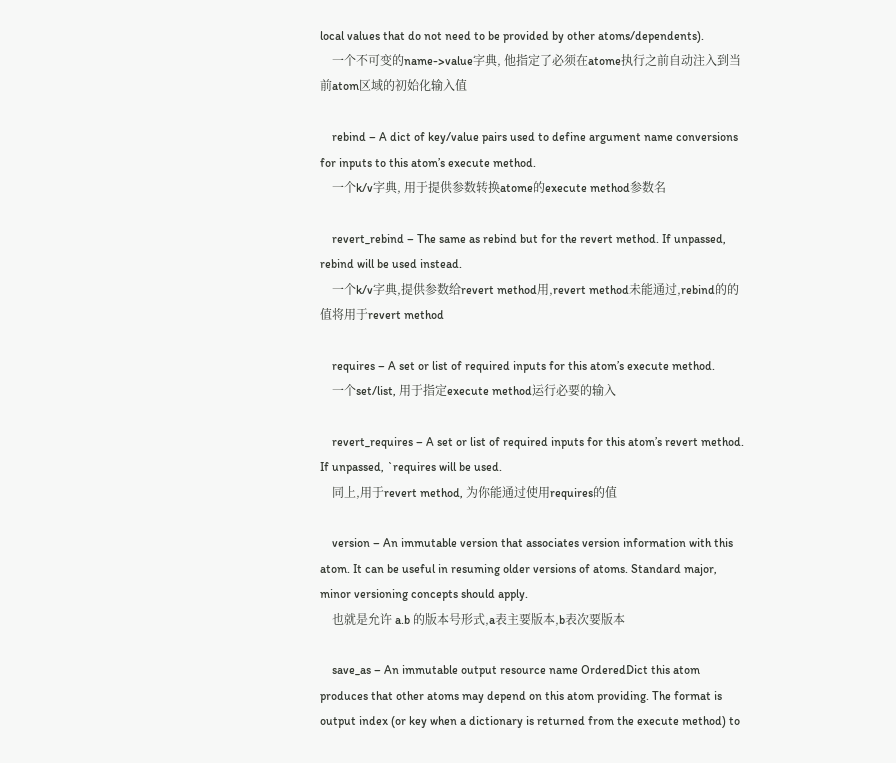local values that do not need to be provided by other atoms/dependents).
    一个不可变的name->value字典, 他指定了必须在atome执行之前自动注入到当前atom区域的初始化输入值

    rebind – A dict of key/value pairs used to define argument name conversions for inputs to this atom’s execute method.
    一个k/v字典, 用于提供参数转换atome的execute method参数名

    revert_rebind – The same as rebind but for the revert method. If unpassed, rebind will be used instead.
    一个k/v字典,提供参数给revert method用,revert method未能通过,rebind的的值将用于revert method

    requires – A set or list of required inputs for this atom’s execute method.
    一个set/list, 用于指定execute method运行必要的输入

    revert_requires – A set or list of required inputs for this atom’s revert method. If unpassed, `requires will be used.
    同上,用于revert method, 为你能通过使用requires的值

    version – An immutable version that associates version information with this atom. It can be useful in resuming older versions of atoms. Standard major, minor versioning concepts should apply.
    也就是允许 a.b 的版本号形式,a表主要版本,b表次要版本

    save_as – An immutable output resource name OrderedDict this atom produces that other atoms may depend on this atom providing. The format is output index (or key when a dictionary is returned from the execute method) to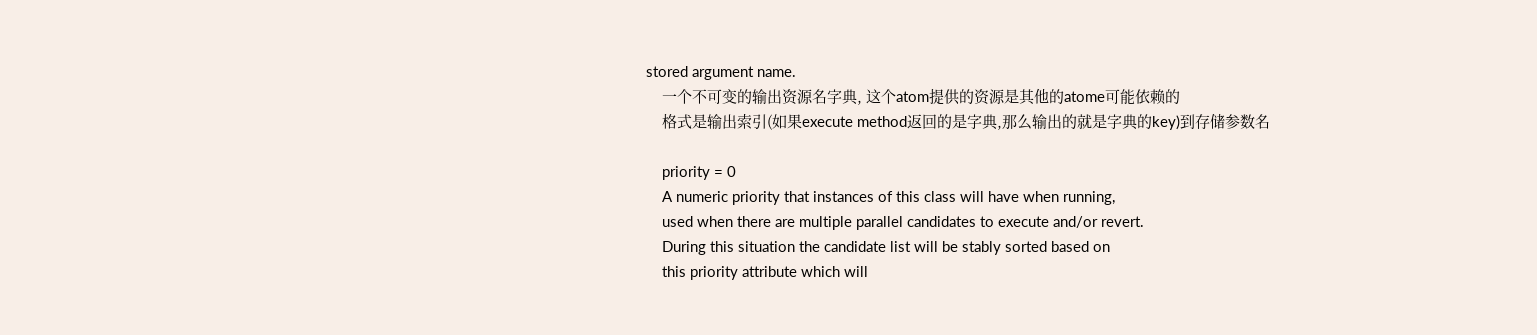stored argument name.
    一个不可变的输出资源名字典, 这个atom提供的资源是其他的atome可能依赖的
    格式是输出索引(如果execute method返回的是字典,那么输出的就是字典的key)到存储参数名

    priority = 0
    A numeric priority that instances of this class will have when running,
    used when there are multiple parallel candidates to execute and/or revert.
    During this situation the candidate list will be stably sorted based on
    this priority attribute which will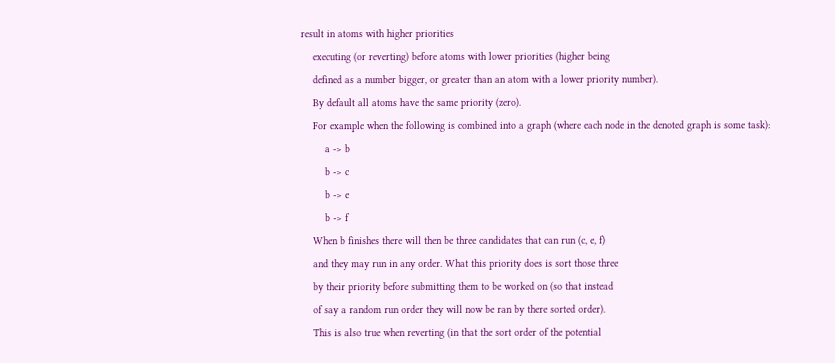result in atoms with higher priorities
    executing (or reverting) before atoms with lower priorities (higher being
    defined as a number bigger, or greater than an atom with a lower priority number).
    By default all atoms have the same priority (zero).
    For example when the following is combined into a graph (where each node in the denoted graph is some task):
        a -> b
        b -> c
        b -> e
        b -> f
    When b finishes there will then be three candidates that can run (c, e, f)
    and they may run in any order. What this priority does is sort those three
    by their priority before submitting them to be worked on (so that instead
    of say a random run order they will now be ran by there sorted order).
    This is also true when reverting (in that the sort order of the potential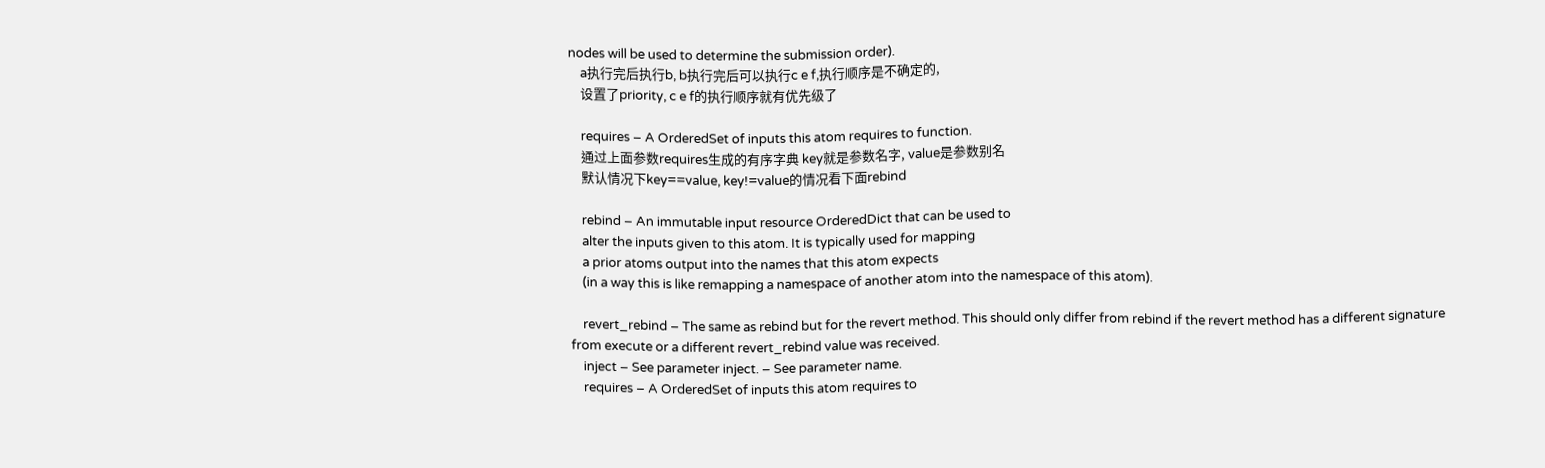nodes will be used to determine the submission order).
    a执行完后执行b, b执行完后可以执行c e f,执行顺序是不确定的,
    设置了priority, c e f的执行顺序就有优先级了

    requires – A OrderedSet of inputs this atom requires to function.
    通过上面参数requires生成的有序字典 key就是参数名字, value是参数别名
    默认情况下key==value, key!=value的情况看下面rebind

    rebind – An immutable input resource OrderedDict that can be used to
    alter the inputs given to this atom. It is typically used for mapping
    a prior atoms output into the names that this atom expects
    (in a way this is like remapping a namespace of another atom into the namespace of this atom).

    revert_rebind – The same as rebind but for the revert method. This should only differ from rebind if the revert method has a different signature from execute or a different revert_rebind value was received.
    inject – See parameter inject. – See parameter name.
    requires – A OrderedSet of inputs this atom requires to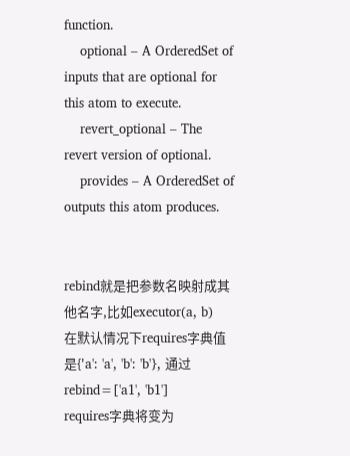function.
    optional – A OrderedSet of inputs that are optional for this atom to execute.
    revert_optional – The revert version of optional.
    provides – A OrderedSet of outputs this atom produces.


rebind就是把参数名映射成其他名字,比如executor(a, b)
在默认情况下requires字典值是{'a': 'a', 'b': 'b'}, 通过rebind=['a1', 'b1']
requires字典将变为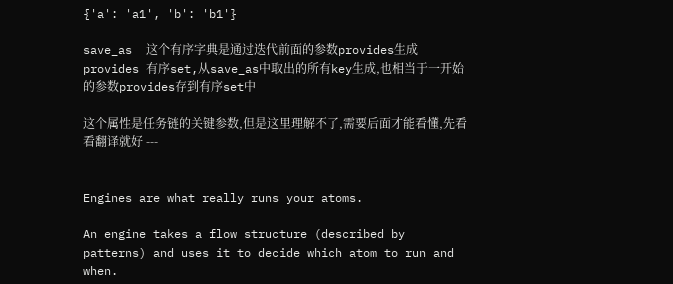{'a': 'a1', 'b': 'b1'}

save_as  这个有序字典是通过迭代前面的参数provides生成
provides 有序set,从save_as中取出的所有key生成,也相当于一开始的参数provides存到有序set中

这个属性是任务链的关键参数,但是这里理解不了,需要后面才能看懂,先看看翻译就好 ---


Engines are what really runs your atoms.

An engine takes a flow structure (described by patterns) and uses it to decide which atom to run and when.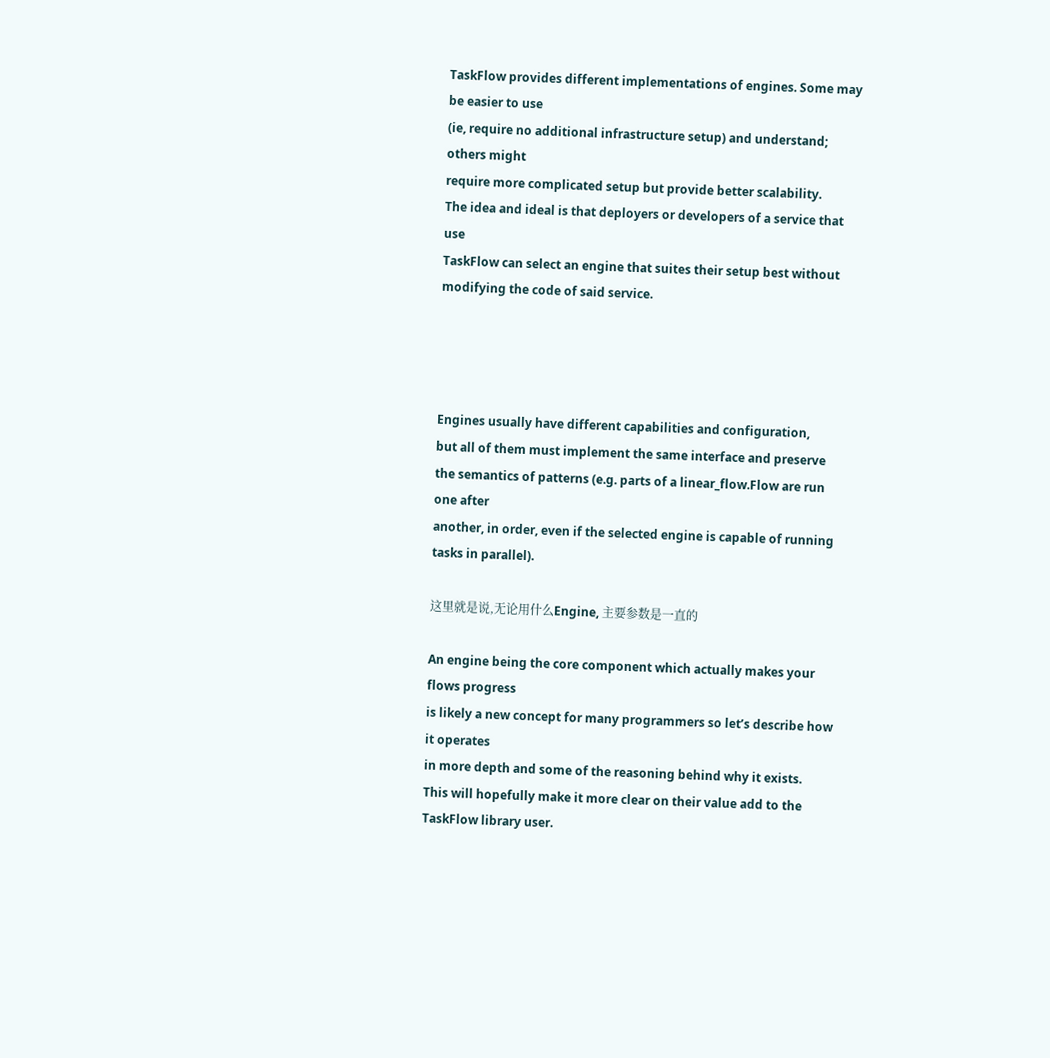TaskFlow provides different implementations of engines. Some may be easier to use
(ie, require no additional infrastructure setup) and understand; others might
require more complicated setup but provide better scalability.
The idea and ideal is that deployers or developers of a service that use
TaskFlow can select an engine that suites their setup best without modifying the code of said service.




Engines usually have different capabilities and configuration,
but all of them must implement the same interface and preserve
the semantics of patterns (e.g. parts of a linear_flow.Flow are run one after
another, in order, even if the selected engine is capable of running tasks in parallel).

这里就是说,无论用什么Engine, 主要参数是一直的

An engine being the core component which actually makes your flows progress
is likely a new concept for many programmers so let’s describe how it operates
in more depth and some of the reasoning behind why it exists.
This will hopefully make it more clear on their value add to the TaskFlow library user.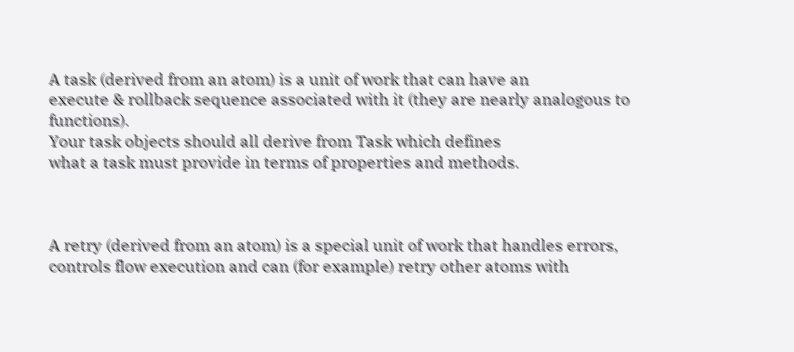A task (derived from an atom) is a unit of work that can have an
execute & rollback sequence associated with it (they are nearly analogous to functions).
Your task objects should all derive from Task which defines
what a task must provide in terms of properties and methods.



A retry (derived from an atom) is a special unit of work that handles errors,
controls flow execution and can (for example) retry other atoms with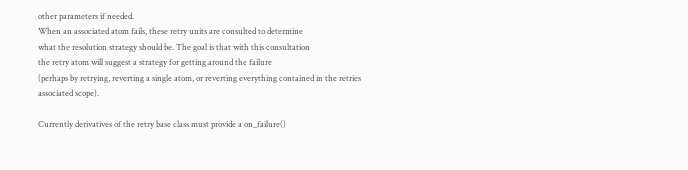other parameters if needed.
When an associated atom fails, these retry units are consulted to determine
what the resolution strategy should be. The goal is that with this consultation
the retry atom will suggest a strategy for getting around the failure
(perhaps by retrying, reverting a single atom, or reverting everything contained in the retries associated scope).

Currently derivatives of the retry base class must provide a on_failure()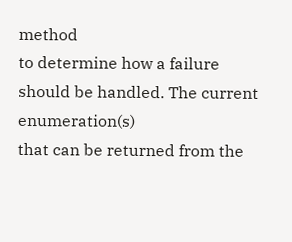method
to determine how a failure should be handled. The current enumeration(s)
that can be returned from the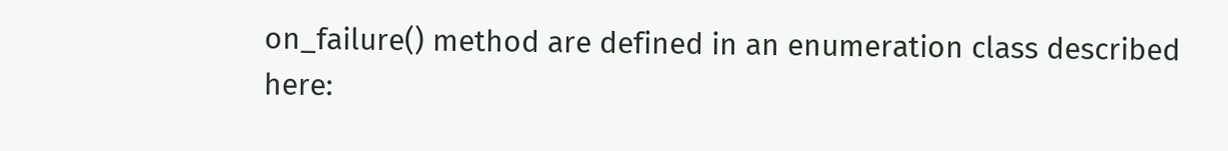on_failure() method are defined in an enumeration class described here: